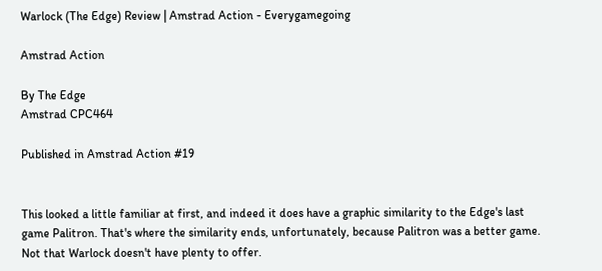Warlock (The Edge) Review | Amstrad Action - Everygamegoing

Amstrad Action

By The Edge
Amstrad CPC464

Published in Amstrad Action #19


This looked a little familiar at first, and indeed it does have a graphic similarity to the Edge's last game Palitron. That's where the similarity ends, unfortunately, because Palitron was a better game. Not that Warlock doesn't have plenty to offer.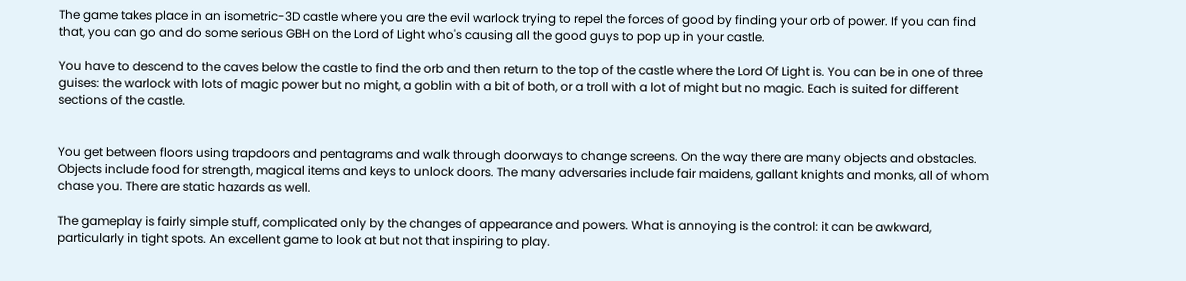The game takes place in an isometric-3D castle where you are the evil warlock trying to repel the forces of good by finding your orb of power. If you can find that, you can go and do some serious GBH on the Lord of Light who's causing all the good guys to pop up in your castle.

You have to descend to the caves below the castle to find the orb and then return to the top of the castle where the Lord Of Light is. You can be in one of three guises: the warlock with lots of magic power but no might, a goblin with a bit of both, or a troll with a lot of might but no magic. Each is suited for different sections of the castle.


You get between floors using trapdoors and pentagrams and walk through doorways to change screens. On the way there are many objects and obstacles. Objects include food for strength, magical items and keys to unlock doors. The many adversaries include fair maidens, gallant knights and monks, all of whom chase you. There are static hazards as well.

The gameplay is fairly simple stuff, complicated only by the changes of appearance and powers. What is annoying is the control: it can be awkward, particularly in tight spots. An excellent game to look at but not that inspiring to play.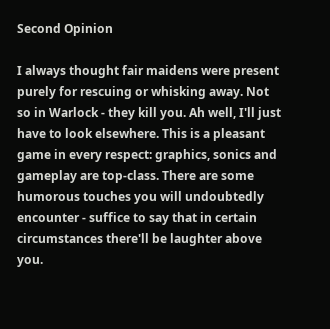Second Opinion

I always thought fair maidens were present purely for rescuing or whisking away. Not so in Warlock - they kill you. Ah well, I'll just have to look elsewhere. This is a pleasant game in every respect: graphics, sonics and gameplay are top-class. There are some humorous touches you will undoubtedly encounter - suffice to say that in certain circumstances there'll be laughter above you.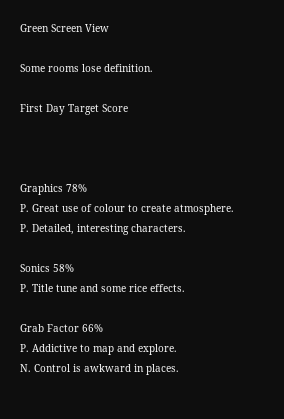Green Screen View

Some rooms lose definition.

First Day Target Score



Graphics 78%
P. Great use of colour to create atmosphere.
P. Detailed, interesting characters.

Sonics 58%
P. Title tune and some rice effects.

Grab Factor 66%
P. Addictive to map and explore.
N. Control is awkward in places.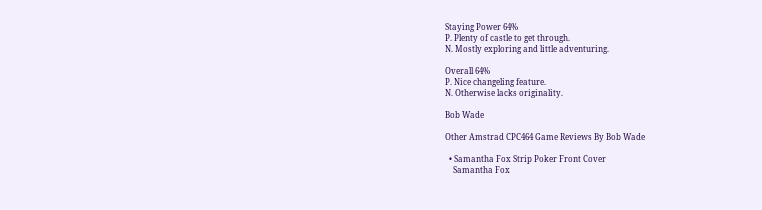Staying Power 64%
P. Plenty of castle to get through.
N. Mostly exploring and little adventuring.

Overall 64%
P. Nice changeling feature.
N. Otherwise lacks originality.

Bob Wade

Other Amstrad CPC464 Game Reviews By Bob Wade

  • Samantha Fox Strip Poker Front Cover
    Samantha Fox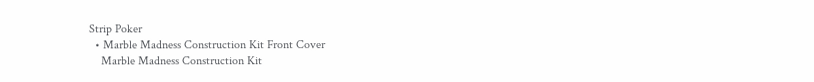Strip Poker
  • Marble Madness Construction Kit Front Cover
    Marble Madness Construction Kit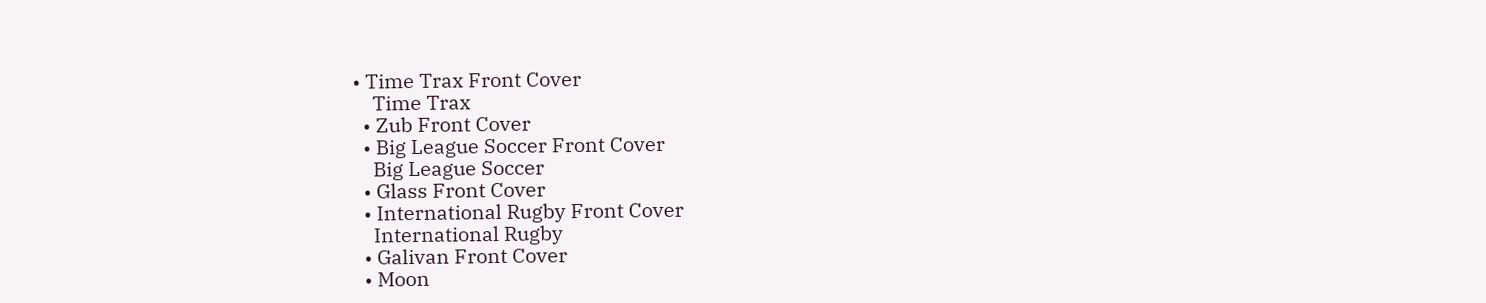• Time Trax Front Cover
    Time Trax
  • Zub Front Cover
  • Big League Soccer Front Cover
    Big League Soccer
  • Glass Front Cover
  • International Rugby Front Cover
    International Rugby
  • Galivan Front Cover
  • Moon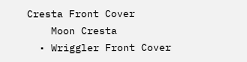Cresta Front Cover
    Moon Cresta
  • Wriggler Front Cover